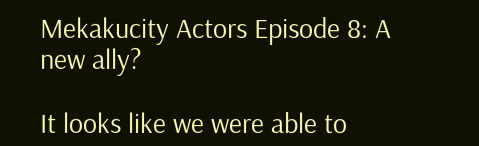Mekakucity Actors Episode 8: A new ally?

It looks like we were able to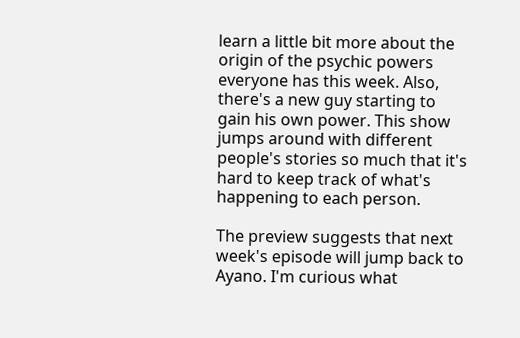learn a little bit more about the origin of the psychic powers everyone has this week. Also, there's a new guy starting to gain his own power. This show jumps around with different people's stories so much that it's hard to keep track of what's happening to each person.

The preview suggests that next week's episode will jump back to Ayano. I'm curious what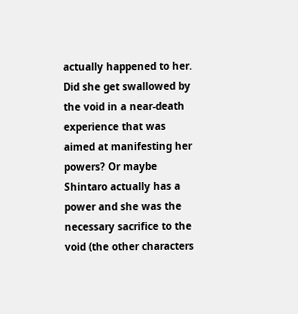actually happened to her. Did she get swallowed by the void in a near-death experience that was aimed at manifesting her powers? Or maybe Shintaro actually has a power and she was the necessary sacrifice to the void (the other characters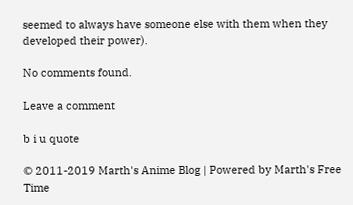seemed to always have someone else with them when they developed their power).

No comments found.

Leave a comment

b i u quote

© 2011-2019 Marth's Anime Blog | Powered by Marth's Free Time